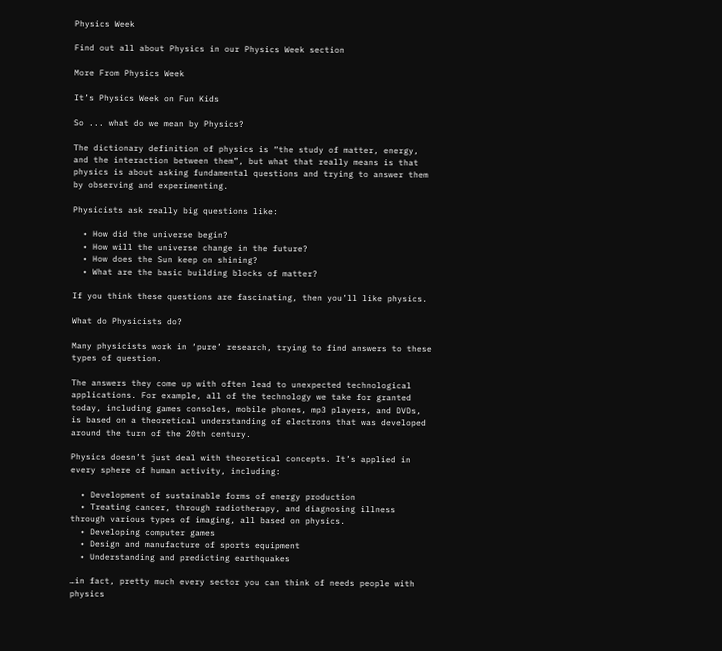Physics Week

Find out all about Physics in our Physics Week section

More From Physics Week

It’s Physics Week on Fun Kids

So ... what do we mean by Physics?

The dictionary definition of physics is “the study of matter, energy, and the interaction between them”, but what that really means is that physics is about asking fundamental questions and trying to answer them by observing and experimenting.

Physicists ask really big questions like:

  • How did the universe begin?
  • How will the universe change in the future?
  • How does the Sun keep on shining?
  • What are the basic building blocks of matter?

If you think these questions are fascinating, then you’ll like physics.

What do Physicists do?

Many physicists work in ‘pure’ research, trying to find answers to these types of question.

The answers they come up with often lead to unexpected technological applications. For example, all of the technology we take for granted today, including games consoles, mobile phones, mp3 players, and DVDs, is based on a theoretical understanding of electrons that was developed around the turn of the 20th century.

Physics doesn’t just deal with theoretical concepts. It’s applied in every sphere of human activity, including:

  • Development of sustainable forms of energy production
  • Treating cancer, through radiotherapy, and diagnosing illness through various types of imaging, all based on physics.
  • Developing computer games
  • Design and manufacture of sports equipment
  • Understanding and predicting earthquakes

…in fact, pretty much every sector you can think of needs people with physics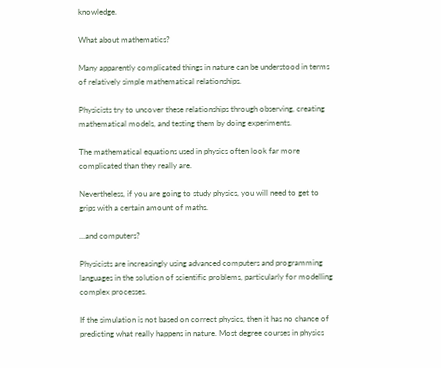knowledge.

What about mathematics?

Many apparently complicated things in nature can be understood in terms of relatively simple mathematical relationships.

Physicists try to uncover these relationships through observing, creating mathematical models, and testing them by doing experiments.

The mathematical equations used in physics often look far more complicated than they really are.

Nevertheless, if you are going to study physics, you will need to get to grips with a certain amount of maths.

…and computers?

Physicists are increasingly using advanced computers and programming languages in the solution of scientific problems, particularly for modelling complex processes.

If the simulation is not based on correct physics, then it has no chance of predicting what really happens in nature. Most degree courses in physics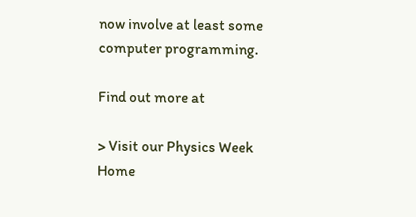now involve at least some computer programming.

Find out more at

> Visit our Physics Week Home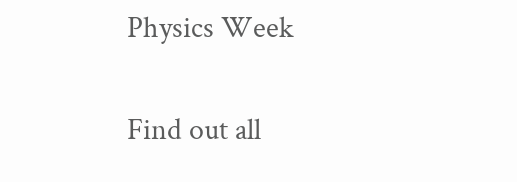Physics Week

Find out all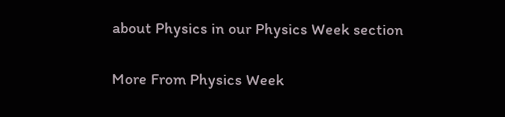about Physics in our Physics Week section

More From Physics Week